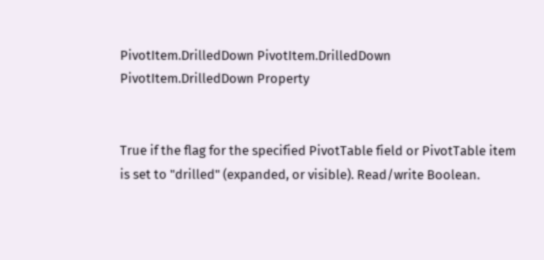PivotItem.DrilledDown PivotItem.DrilledDown PivotItem.DrilledDown Property


True if the flag for the specified PivotTable field or PivotTable item is set to "drilled" (expanded, or visible). Read/write Boolean.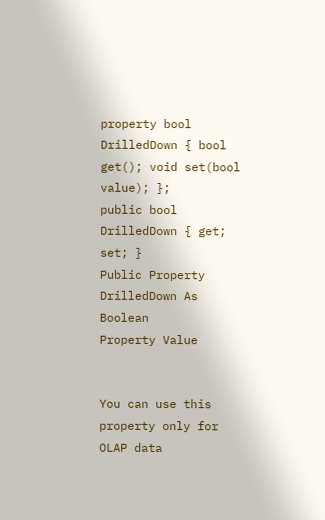property bool DrilledDown { bool get(); void set(bool value); };
public bool DrilledDown { get; set; }
Public Property DrilledDown As Boolean
Property Value


You can use this property only for OLAP data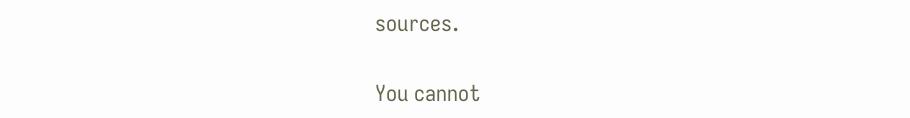sources.

You cannot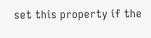set this property if the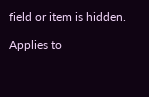field or item is hidden.

Applies to